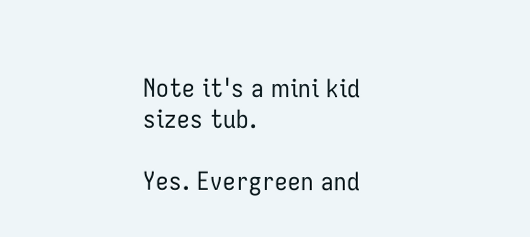Note it's a mini kid sizes tub.

Yes. Evergreen and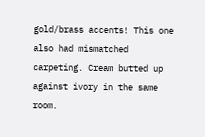gold/brass accents! This one also had mismatched carpeting. Cream butted up against ivory in the same room.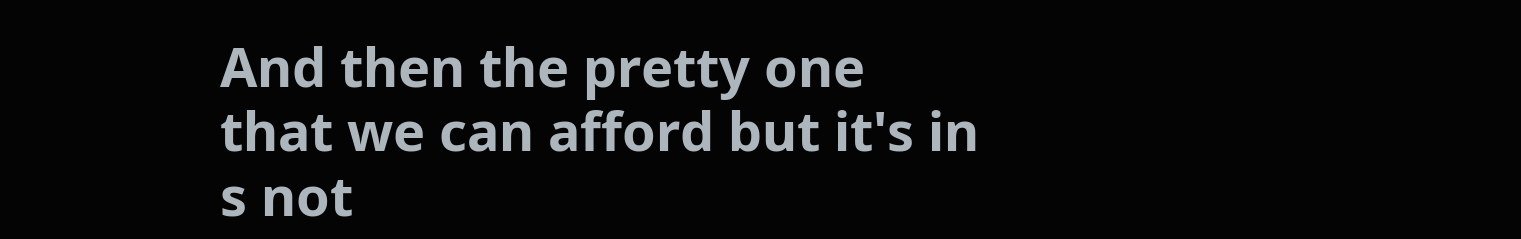And then the pretty one that we can afford but it's in s not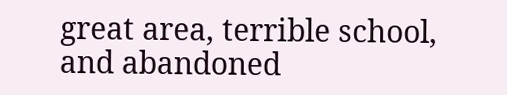great area, terrible school, and abandoned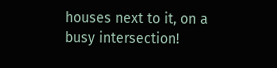houses next to it, on a busy intersection!